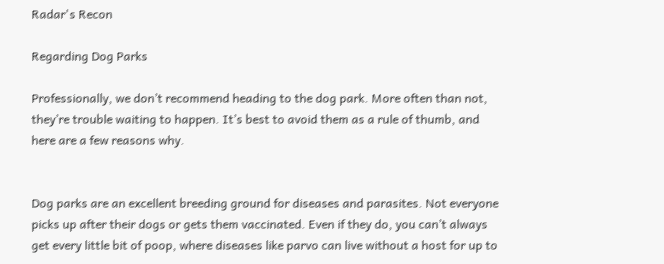Radar's Recon

Regarding Dog Parks

Professionally, we don’t recommend heading to the dog park. More often than not, they’re trouble waiting to happen. It’s best to avoid them as a rule of thumb, and here are a few reasons why.


Dog parks are an excellent breeding ground for diseases and parasites. Not everyone picks up after their dogs or gets them vaccinated. Even if they do, you can’t always get every little bit of poop, where diseases like parvo can live without a host for up to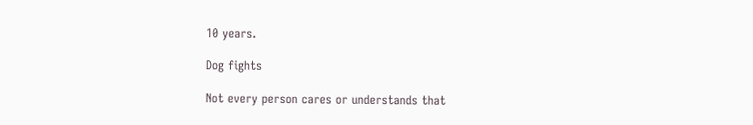10 years.

Dog fights

Not every person cares or understands that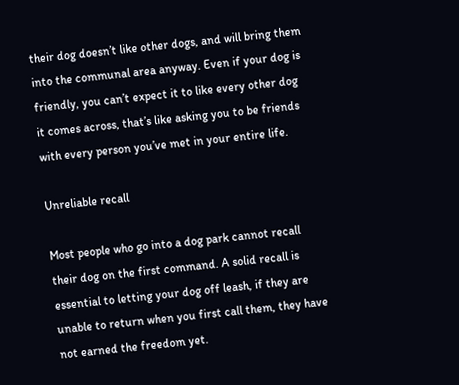their dog doesn’t like other dogs, and will bring them into the communal area anyway. Even if your dog is friendly, you can’t expect it to like every other dog it comes across, that’s like asking you to be friends with every person you’ve met in your entire life.

Unreliable recall

Most people who go into a dog park cannot recall their dog on the first command. A solid recall is essential to letting your dog off leash, if they are unable to return when you first call them, they have not earned the freedom yet.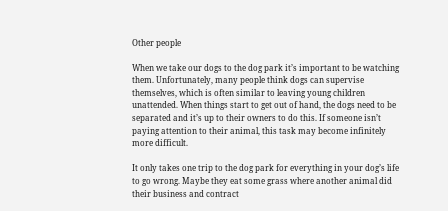Other people

When we take our dogs to the dog park it’s important to be watching them. Unfortunately, many people think dogs can supervise themselves, which is often similar to leaving young children unattended. When things start to get out of hand, the dogs need to be separated and it’s up to their owners to do this. If someone isn’t paying attention to their animal, this task may become infinitely more difficult.

It only takes one trip to the dog park for everything in your dog’s life to go wrong. Maybe they eat some grass where another animal did their business and contract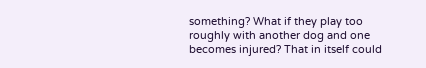something? What if they play too roughly with another dog and one becomes injured? That in itself could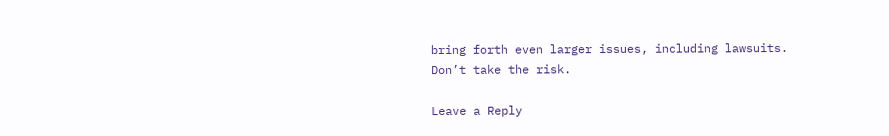bring forth even larger issues, including lawsuits. Don’t take the risk.

Leave a Reply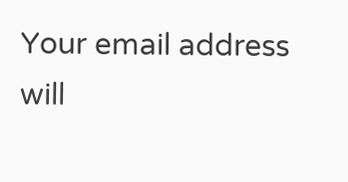Your email address will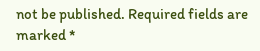not be published. Required fields are marked *